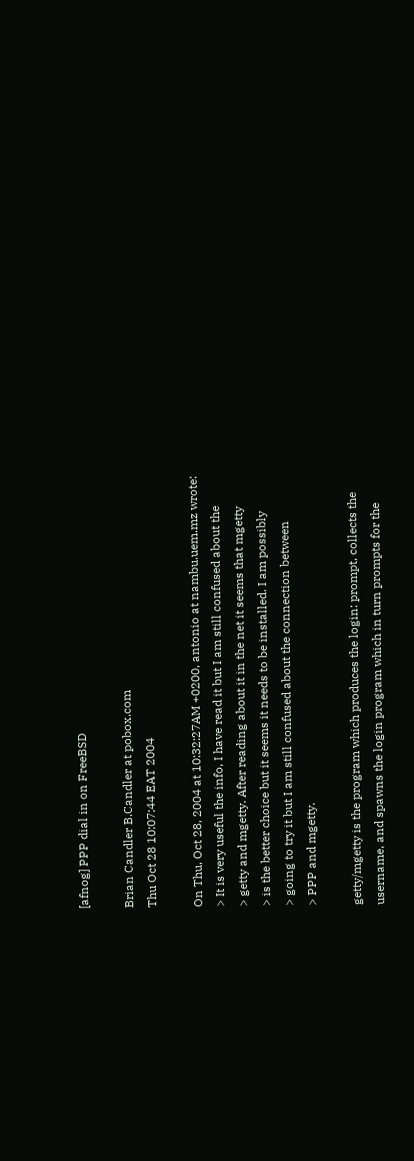[afnog] PPP dial in on FreeBSD

Brian Candler B.Candler at pobox.com
Thu Oct 28 10:07:44 EAT 2004

On Thu, Oct 28, 2004 at 10:32:27AM +0200, antonio at nambu.uem.mz wrote:
> It is very useful the info, I have read it but I am still confused about the
> getty and mgetty. After reading about it in the net it seems that mgetty
> is the better choice but it seems it needs to be installed. I am possibly
> going to try it but I am still confused about the connection between
> PPP and mgetty.

getty/mgetty is the program which produces the login: prompt, collects the
username, and spawns the login program which in turn prompts for the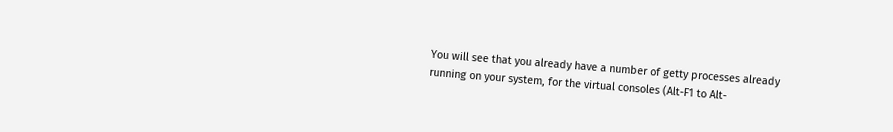You will see that you already have a number of getty processes already
running on your system, for the virtual consoles (Alt-F1 to Alt-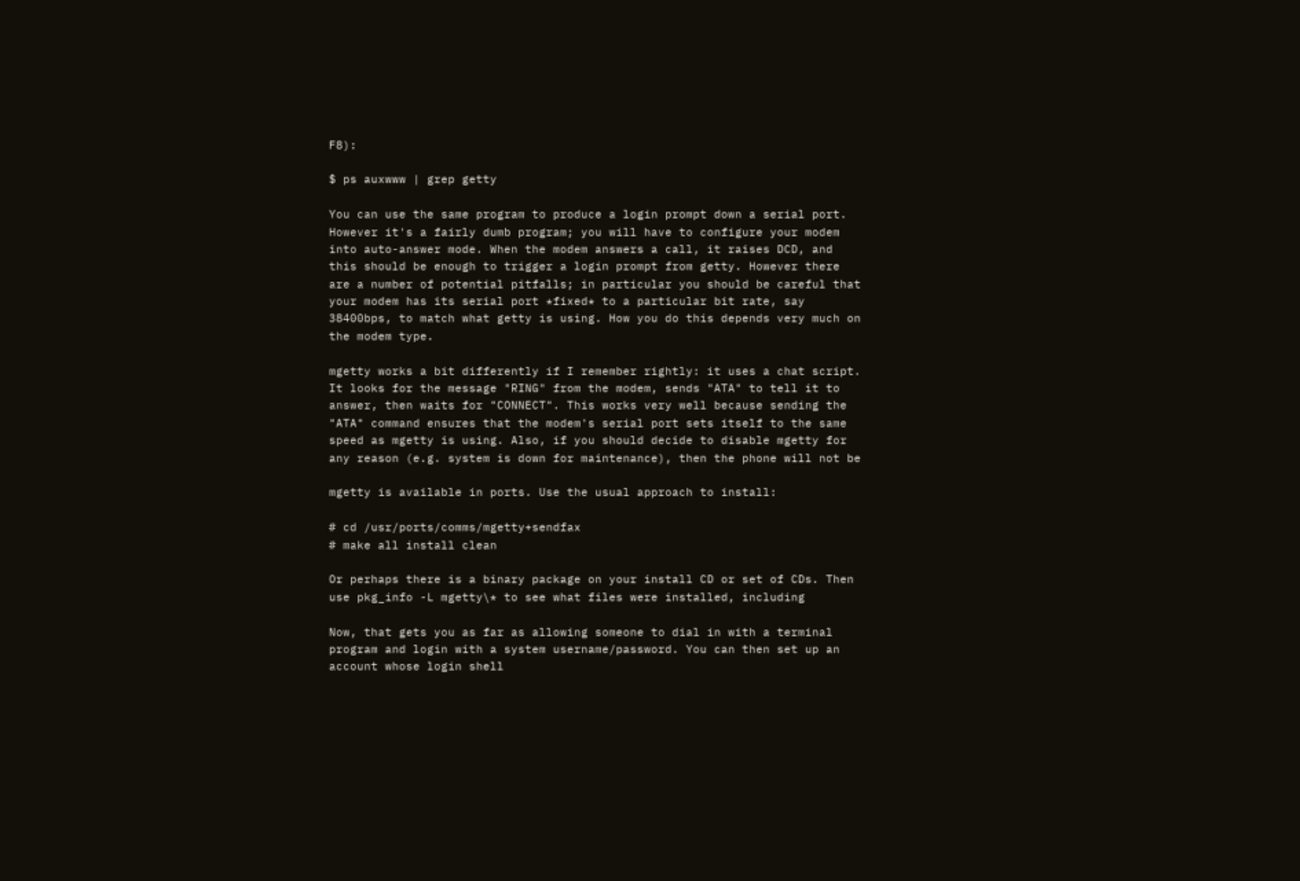F8):

$ ps auxwww | grep getty

You can use the same program to produce a login prompt down a serial port.
However it's a fairly dumb program; you will have to configure your modem
into auto-answer mode. When the modem answers a call, it raises DCD, and
this should be enough to trigger a login prompt from getty. However there
are a number of potential pitfalls; in particular you should be careful that
your modem has its serial port *fixed* to a particular bit rate, say
38400bps, to match what getty is using. How you do this depends very much on
the modem type.

mgetty works a bit differently if I remember rightly: it uses a chat script.
It looks for the message "RING" from the modem, sends "ATA" to tell it to
answer, then waits for "CONNECT". This works very well because sending the
"ATA" command ensures that the modem's serial port sets itself to the same
speed as mgetty is using. Also, if you should decide to disable mgetty for
any reason (e.g. system is down for maintenance), then the phone will not be

mgetty is available in ports. Use the usual approach to install:

# cd /usr/ports/comms/mgetty+sendfax
# make all install clean

Or perhaps there is a binary package on your install CD or set of CDs. Then
use pkg_info -L mgetty\* to see what files were installed, including

Now, that gets you as far as allowing someone to dial in with a terminal
program and login with a system username/password. You can then set up an
account whose login shell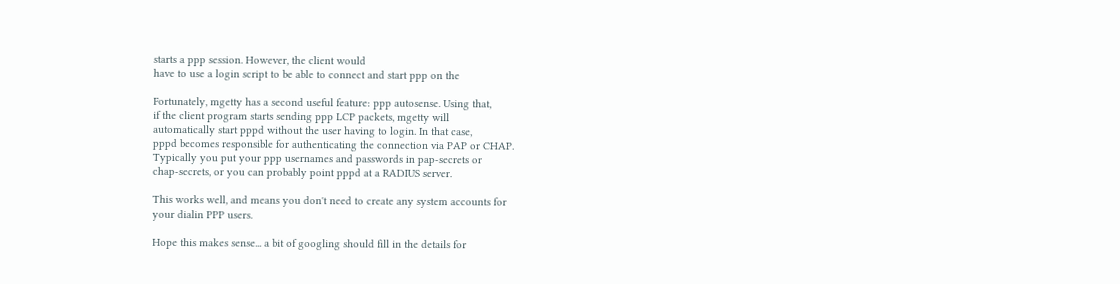starts a ppp session. However, the client would
have to use a login script to be able to connect and start ppp on the

Fortunately, mgetty has a second useful feature: ppp autosense. Using that,
if the client program starts sending ppp LCP packets, mgetty will
automatically start pppd without the user having to login. In that case,
pppd becomes responsible for authenticating the connection via PAP or CHAP.
Typically you put your ppp usernames and passwords in pap-secrets or
chap-secrets, or you can probably point pppd at a RADIUS server.

This works well, and means you don't need to create any system accounts for
your dialin PPP users.

Hope this makes sense... a bit of googling should fill in the details for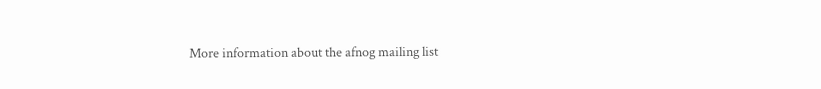More information about the afnog mailing list